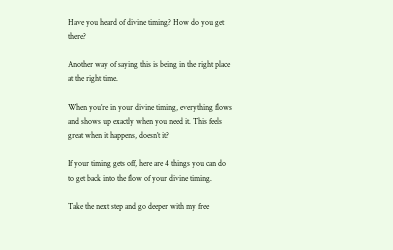Have you heard of divine timing? How do you get there?

Another way of saying this is being in the right place at the right time.

When you’re in your divine timing, everything flows and shows up exactly when you need it. This feels great when it happens, doesn’t it?

If your timing gets off, here are 4 things you can do to get back into the flow of your divine timing.

Take the next step and go deeper with my free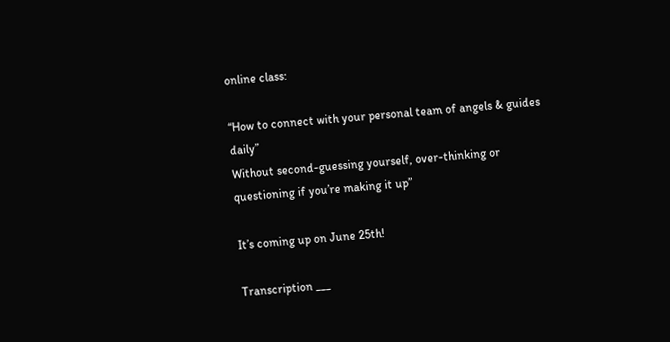online class:

“How to connect with your personal team of angels & guides daily”
Without second-guessing yourself, over-thinking or questioning if you’re making it up”

It’s coming up on June 25th!

Transcription ___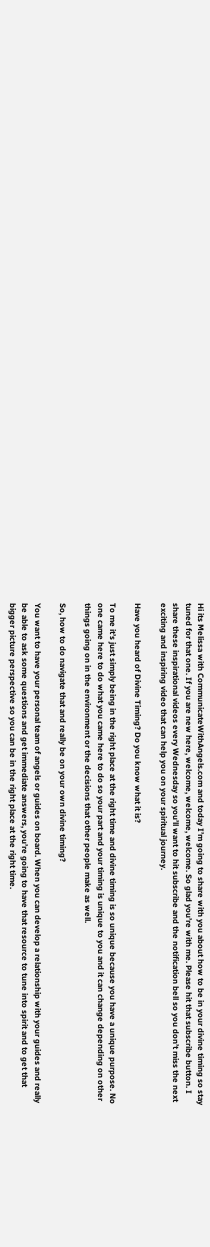Hi its Melissa with CommunicateWithAngels.com and today I’m going to share with you about how to be in your divine timing so stay tuned for that one. If you are new here, welcome, welcome, welcome. So glad you’re with me. Please hit that subscribe button. I share these inspirational videos every Wednesday so you’ll want to hit subscribe and the notification bell so you don’t miss the next exciting and inspiring video that can help you on your spiritual journey.

Have you heard of Divine Timing? Do you know what it is?

To me it’s just simply being in the right place at the right time and divine timing is so unique because you have a unique purpose. No one came here to do what you came here to do so your part and your timing is unique to you and it can change depending on other things going on in the environment or the decisions that other people make as well.

So, how to do navigate that and really be on your own divine timing?

You want to have your personal team of angels or guides on board. When you can develop a relationship with your guides and really be able to ask some questions and get immediate answers, you’re going to have that resource to tune into spirit and to get that bigger picture perspective so you can be in the right place at the right time.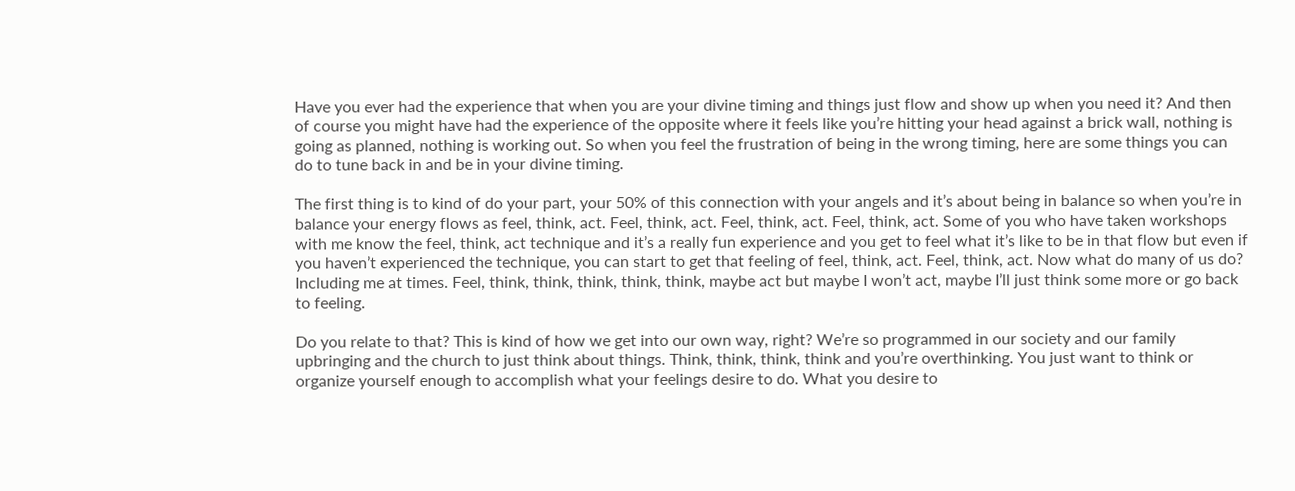Have you ever had the experience that when you are your divine timing and things just flow and show up when you need it? And then of course you might have had the experience of the opposite where it feels like you’re hitting your head against a brick wall, nothing is going as planned, nothing is working out. So when you feel the frustration of being in the wrong timing, here are some things you can do to tune back in and be in your divine timing.

The first thing is to kind of do your part, your 50% of this connection with your angels and it’s about being in balance so when you’re in balance your energy flows as feel, think, act. Feel, think, act. Feel, think, act. Feel, think, act. Some of you who have taken workshops with me know the feel, think, act technique and it’s a really fun experience and you get to feel what it’s like to be in that flow but even if you haven’t experienced the technique, you can start to get that feeling of feel, think, act. Feel, think, act. Now what do many of us do? Including me at times. Feel, think, think, think, think, think, maybe act but maybe I won’t act, maybe I’ll just think some more or go back to feeling.

Do you relate to that? This is kind of how we get into our own way, right? We’re so programmed in our society and our family upbringing and the church to just think about things. Think, think, think, think and you’re overthinking. You just want to think or organize yourself enough to accomplish what your feelings desire to do. What you desire to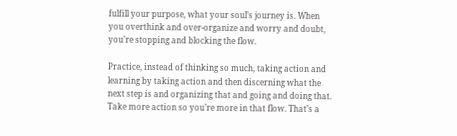fulfill your purpose, what your soul’s journey is. When you overthink and over-organize and worry and doubt, you’re stopping and blocking the flow.

Practice, instead of thinking so much, taking action and learning by taking action and then discerning what the next step is and organizing that and going and doing that. Take more action so you’re more in that flow. That’s a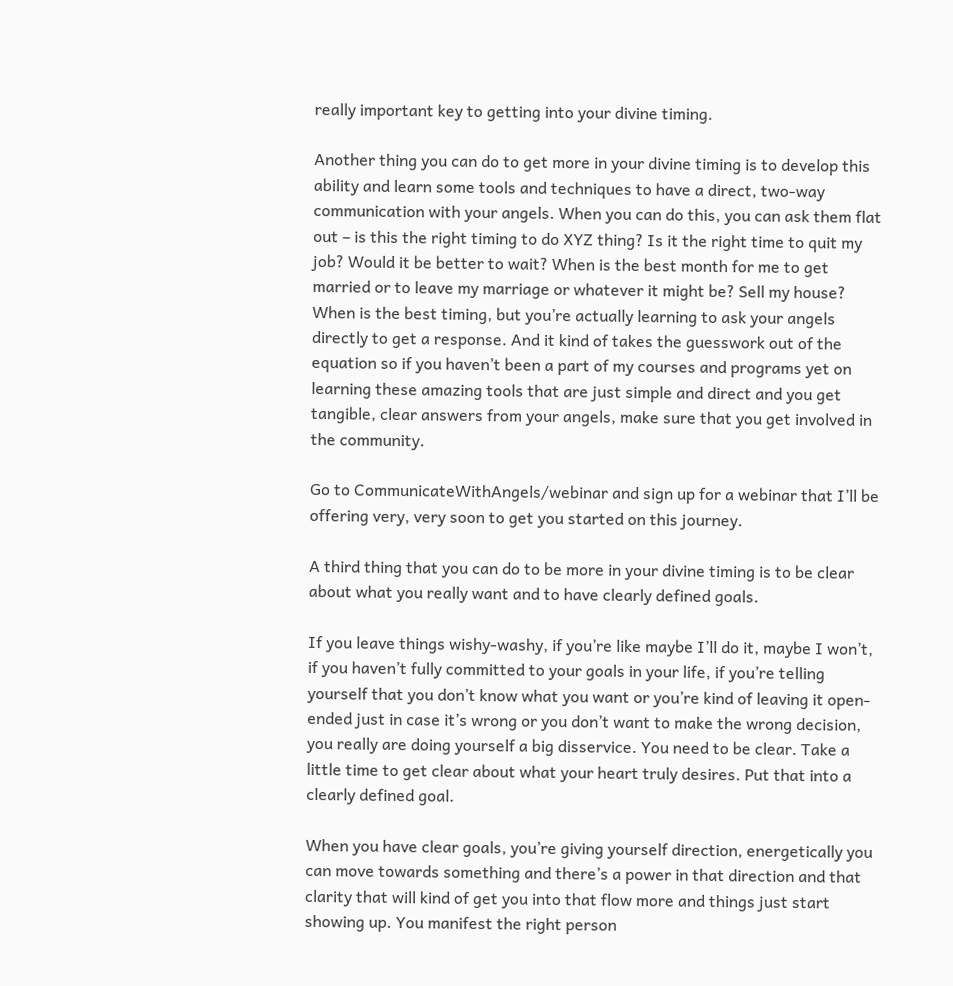really important key to getting into your divine timing.

Another thing you can do to get more in your divine timing is to develop this ability and learn some tools and techniques to have a direct, two-way communication with your angels. When you can do this, you can ask them flat out – is this the right timing to do XYZ thing? Is it the right time to quit my job? Would it be better to wait? When is the best month for me to get married or to leave my marriage or whatever it might be? Sell my house? When is the best timing, but you’re actually learning to ask your angels directly to get a response. And it kind of takes the guesswork out of the equation so if you haven’t been a part of my courses and programs yet on learning these amazing tools that are just simple and direct and you get tangible, clear answers from your angels, make sure that you get involved in the community.

Go to CommunicateWithAngels/webinar and sign up for a webinar that I’ll be offering very, very soon to get you started on this journey.

A third thing that you can do to be more in your divine timing is to be clear about what you really want and to have clearly defined goals.

If you leave things wishy-washy, if you’re like maybe I’ll do it, maybe I won’t, if you haven’t fully committed to your goals in your life, if you’re telling yourself that you don’t know what you want or you’re kind of leaving it open-ended just in case it’s wrong or you don’t want to make the wrong decision, you really are doing yourself a big disservice. You need to be clear. Take a little time to get clear about what your heart truly desires. Put that into a clearly defined goal.

When you have clear goals, you’re giving yourself direction, energetically you can move towards something and there’s a power in that direction and that clarity that will kind of get you into that flow more and things just start showing up. You manifest the right person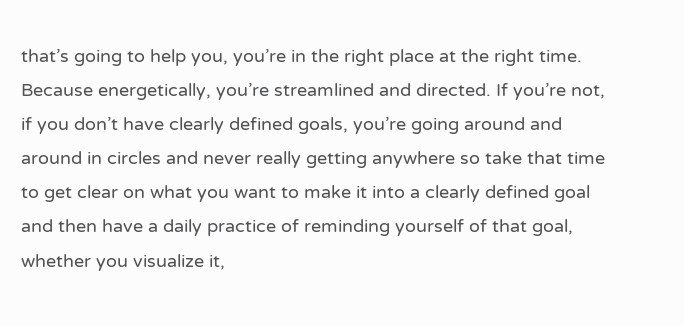that’s going to help you, you’re in the right place at the right time. Because energetically, you’re streamlined and directed. If you’re not, if you don’t have clearly defined goals, you’re going around and around in circles and never really getting anywhere so take that time to get clear on what you want to make it into a clearly defined goal and then have a daily practice of reminding yourself of that goal, whether you visualize it,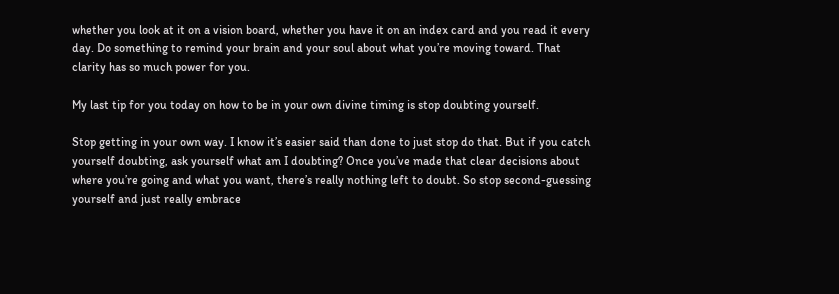whether you look at it on a vision board, whether you have it on an index card and you read it every day. Do something to remind your brain and your soul about what you’re moving toward. That clarity has so much power for you.

My last tip for you today on how to be in your own divine timing is stop doubting yourself.

Stop getting in your own way. I know it’s easier said than done to just stop do that. But if you catch yourself doubting, ask yourself what am I doubting? Once you’ve made that clear decisions about where you’re going and what you want, there’s really nothing left to doubt. So stop second-guessing yourself and just really embrace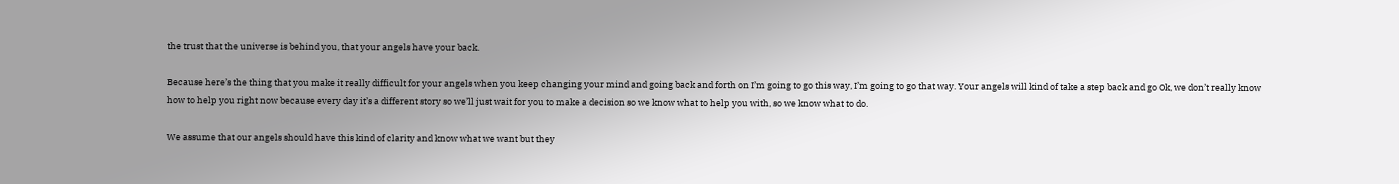the trust that the universe is behind you, that your angels have your back.

Because here’s the thing that you make it really difficult for your angels when you keep changing your mind and going back and forth on I’m going to go this way, I’m going to go that way. Your angels will kind of take a step back and go Ok, we don’t really know how to help you right now because every day it’s a different story so we’ll just wait for you to make a decision so we know what to help you with, so we know what to do.

We assume that our angels should have this kind of clarity and know what we want but they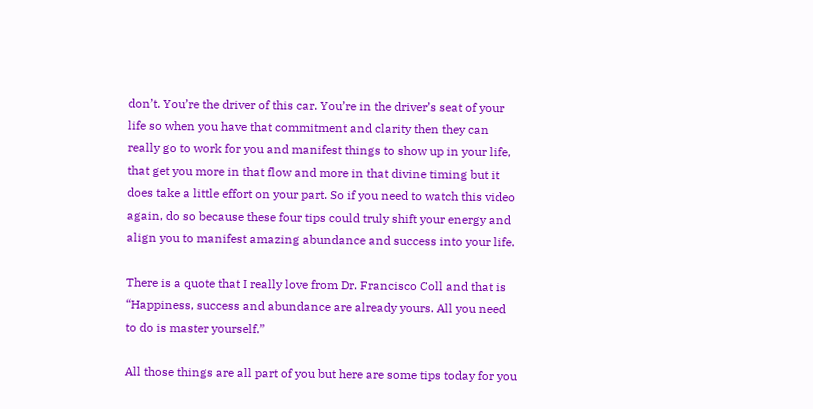don’t. You’re the driver of this car. You’re in the driver’s seat of your life so when you have that commitment and clarity then they can really go to work for you and manifest things to show up in your life, that get you more in that flow and more in that divine timing but it does take a little effort on your part. So if you need to watch this video again, do so because these four tips could truly shift your energy and align you to manifest amazing abundance and success into your life.

There is a quote that I really love from Dr. Francisco Coll and that is “Happiness, success and abundance are already yours. All you need to do is master yourself.”

All those things are all part of you but here are some tips today for you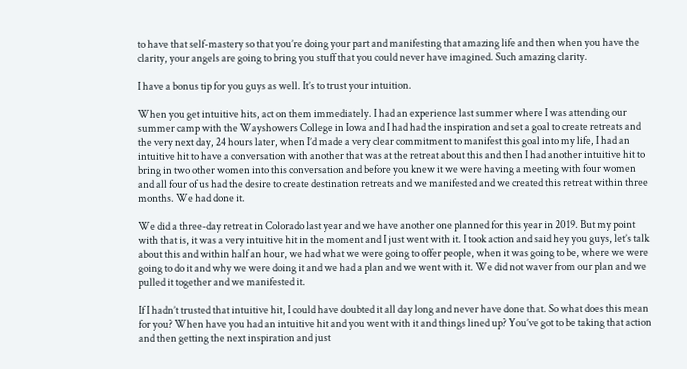to have that self-mastery so that you’re doing your part and manifesting that amazing life and then when you have the clarity, your angels are going to bring you stuff that you could never have imagined. Such amazing clarity.

I have a bonus tip for you guys as well. It’s to trust your intuition.

When you get intuitive hits, act on them immediately. I had an experience last summer where I was attending our summer camp with the Wayshowers College in Iowa and I had had the inspiration and set a goal to create retreats and the very next day, 24 hours later, when I’d made a very clear commitment to manifest this goal into my life, I had an intuitive hit to have a conversation with another that was at the retreat about this and then I had another intuitive hit to bring in two other women into this conversation and before you knew it we were having a meeting with four women and all four of us had the desire to create destination retreats and we manifested and we created this retreat within three months. We had done it.

We did a three-day retreat in Colorado last year and we have another one planned for this year in 2019. But my point with that is, it was a very intuitive hit in the moment and I just went with it. I took action and said hey you guys, let’s talk about this and within half an hour, we had what we were going to offer people, when it was going to be, where we were going to do it and why we were doing it and we had a plan and we went with it. We did not waver from our plan and we pulled it together and we manifested it.

If I hadn’t trusted that intuitive hit, I could have doubted it all day long and never have done that. So what does this mean for you? When have you had an intuitive hit and you went with it and things lined up? You’ve got to be taking that action and then getting the next inspiration and just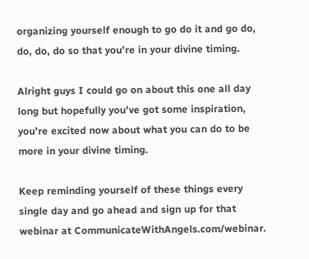organizing yourself enough to go do it and go do, do, do, do so that you’re in your divine timing.

Alright guys I could go on about this one all day long but hopefully you’ve got some inspiration, you’re excited now about what you can do to be more in your divine timing.

Keep reminding yourself of these things every single day and go ahead and sign up for that webinar at CommunicateWithAngels.com/webinar.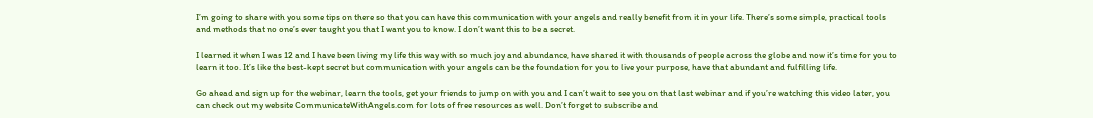I’m going to share with you some tips on there so that you can have this communication with your angels and really benefit from it in your life. There’s some simple, practical tools and methods that no one’s ever taught you that I want you to know. I don’t want this to be a secret.

I learned it when I was 12 and I have been living my life this way with so much joy and abundance, have shared it with thousands of people across the globe and now it’s time for you to learn it too. It’s like the best-kept secret but communication with your angels can be the foundation for you to live your purpose, have that abundant and fulfilling life.

Go ahead and sign up for the webinar, learn the tools, get your friends to jump on with you and I can’t wait to see you on that last webinar and if you’re watching this video later, you can check out my website CommunicateWithAngels.com for lots of free resources as well. Don’t forget to subscribe and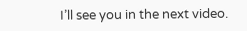I’ll see you in the next video.